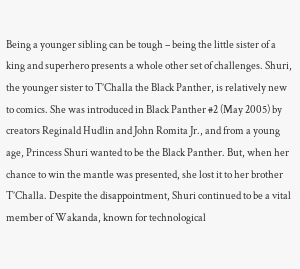Being a younger sibling can be tough – being the little sister of a king and superhero presents a whole other set of challenges. Shuri, the younger sister to T’Challa the Black Panther, is relatively new to comics. She was introduced in Black Panther #2 (May 2005) by creators Reginald Hudlin and John Romita Jr., and from a young age, Princess Shuri wanted to be the Black Panther. But, when her chance to win the mantle was presented, she lost it to her brother T’Challa. Despite the disappointment, Shuri continued to be a vital member of Wakanda, known for technological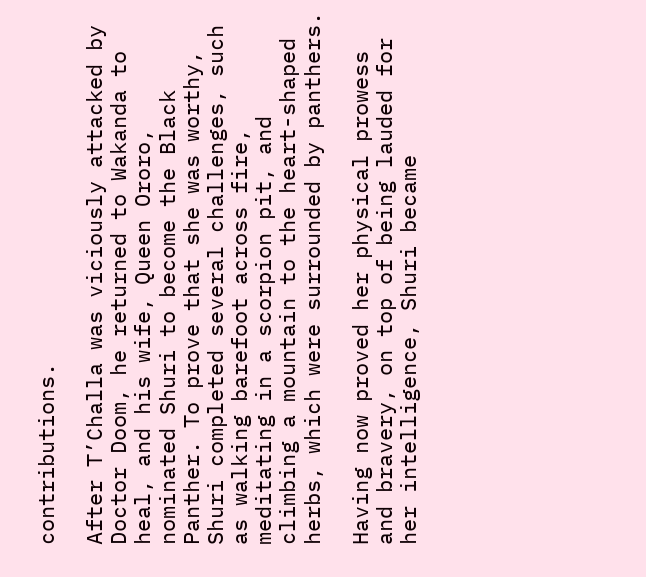contributions.

After T’Challa was viciously attacked by Doctor Doom, he returned to Wakanda to heal, and his wife, Queen Ororo, nominated Shuri to become the Black Panther. To prove that she was worthy, Shuri completed several challenges, such as walking barefoot across fire, meditating in a scorpion pit, and climbing a mountain to the heart-shaped herbs, which were surrounded by panthers.

Having now proved her physical prowess and bravery, on top of being lauded for her intelligence, Shuri became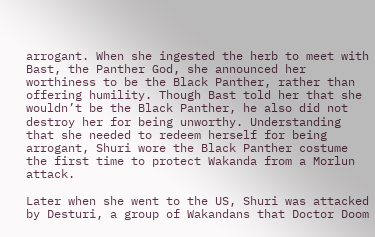arrogant. When she ingested the herb to meet with Bast, the Panther God, she announced her worthiness to be the Black Panther, rather than offering humility. Though Bast told her that she wouldn’t be the Black Panther, he also did not destroy her for being unworthy. Understanding that she needed to redeem herself for being arrogant, Shuri wore the Black Panther costume the first time to protect Wakanda from a Morlun attack.

Later when she went to the US, Shuri was attacked by Desturi, a group of Wakandans that Doctor Doom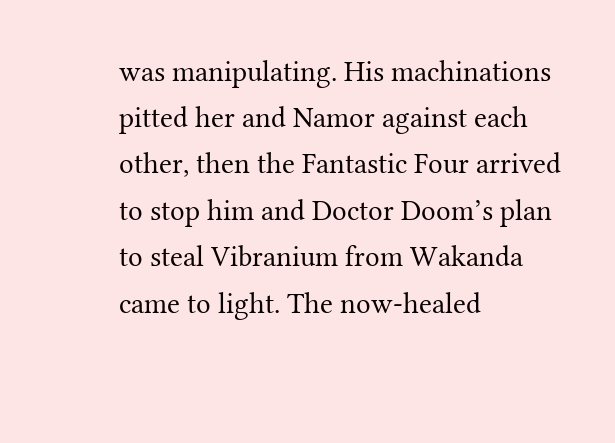was manipulating. His machinations pitted her and Namor against each other, then the Fantastic Four arrived to stop him and Doctor Doom’s plan to steal Vibranium from Wakanda came to light. The now-healed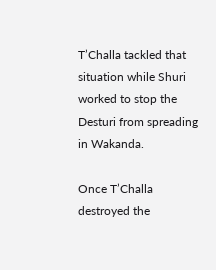T’Challa tackled that situation while Shuri worked to stop the Desturi from spreading in Wakanda.

Once T’Challa destroyed the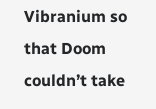Vibranium so that Doom couldn’t take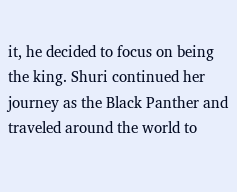it, he decided to focus on being the king. Shuri continued her journey as the Black Panther and traveled around the world to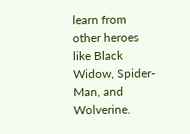learn from other heroes like Black Widow, Spider-Man, and Wolverine.